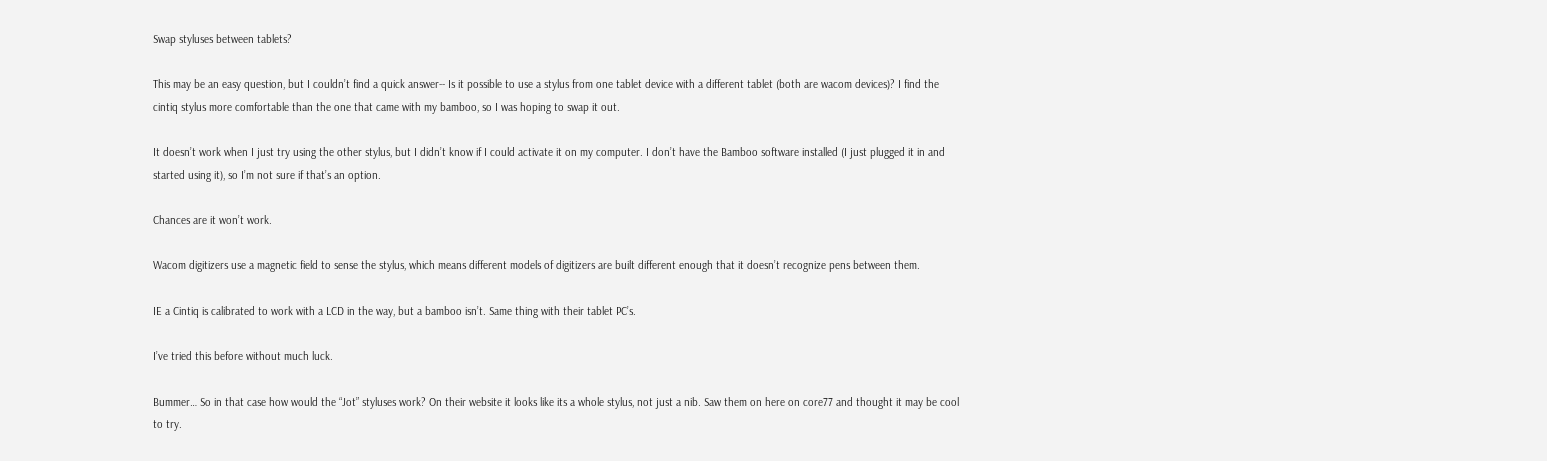Swap styluses between tablets?

This may be an easy question, but I couldn’t find a quick answer-- Is it possible to use a stylus from one tablet device with a different tablet (both are wacom devices)? I find the cintiq stylus more comfortable than the one that came with my bamboo, so I was hoping to swap it out.

It doesn’t work when I just try using the other stylus, but I didn’t know if I could activate it on my computer. I don’t have the Bamboo software installed (I just plugged it in and started using it), so I’m not sure if that’s an option.

Chances are it won’t work.

Wacom digitizers use a magnetic field to sense the stylus, which means different models of digitizers are built different enough that it doesn’t recognize pens between them.

IE a Cintiq is calibrated to work with a LCD in the way, but a bamboo isn’t. Same thing with their tablet PC’s.

I’ve tried this before without much luck.

Bummer… So in that case how would the “Jot” styluses work? On their website it looks like its a whole stylus, not just a nib. Saw them on here on core77 and thought it may be cool to try.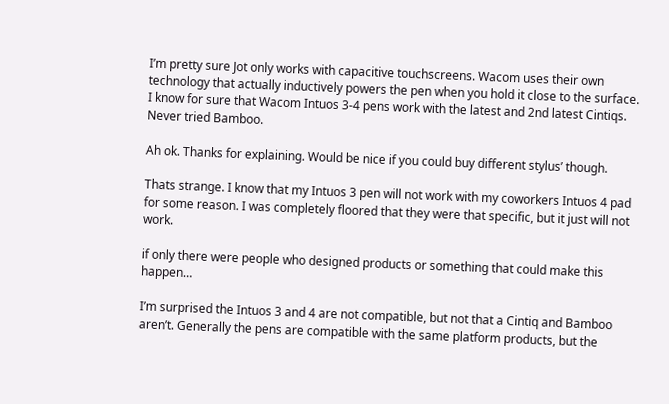I’m pretty sure Jot only works with capacitive touchscreens. Wacom uses their own technology that actually inductively powers the pen when you hold it close to the surface. I know for sure that Wacom Intuos 3-4 pens work with the latest and 2nd latest Cintiqs. Never tried Bamboo.

Ah ok. Thanks for explaining. Would be nice if you could buy different stylus’ though.

Thats strange. I know that my Intuos 3 pen will not work with my coworkers Intuos 4 pad for some reason. I was completely floored that they were that specific, but it just will not work.

if only there were people who designed products or something that could make this happen…

I’m surprised the Intuos 3 and 4 are not compatible, but not that a Cintiq and Bamboo aren’t. Generally the pens are compatible with the same platform products, but the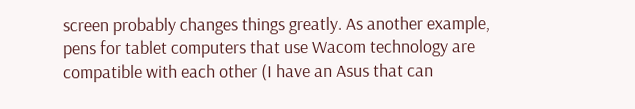screen probably changes things greatly. As another example, pens for tablet computers that use Wacom technology are compatible with each other (I have an Asus that can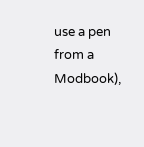use a pen from a Modbook),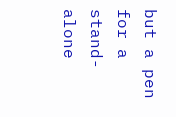but a pen for a stand-alone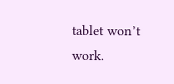tablet won’t work.